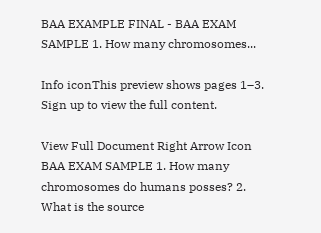BAA EXAMPLE FINAL - BAA EXAM SAMPLE 1. How many chromosomes...

Info iconThis preview shows pages 1–3. Sign up to view the full content.

View Full Document Right Arrow Icon
BAA EXAM SAMPLE 1. How many chromosomes do humans posses? 2. What is the source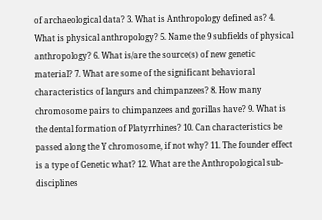of archaeological data? 3. What is Anthropology defined as? 4. What is physical anthropology? 5. Name the 9 subfields of physical anthropology? 6. What is/are the source(s) of new genetic material? 7. What are some of the significant behavioral characteristics of langurs and chimpanzees? 8. How many chromosome pairs to chimpanzees and gorillas have? 9. What is the dental formation of Platyrrhines? 10. Can characteristics be passed along the Y chromosome, if not why? 11. The founder effect is a type of Genetic what? 12. What are the Anthropological sub-disciplines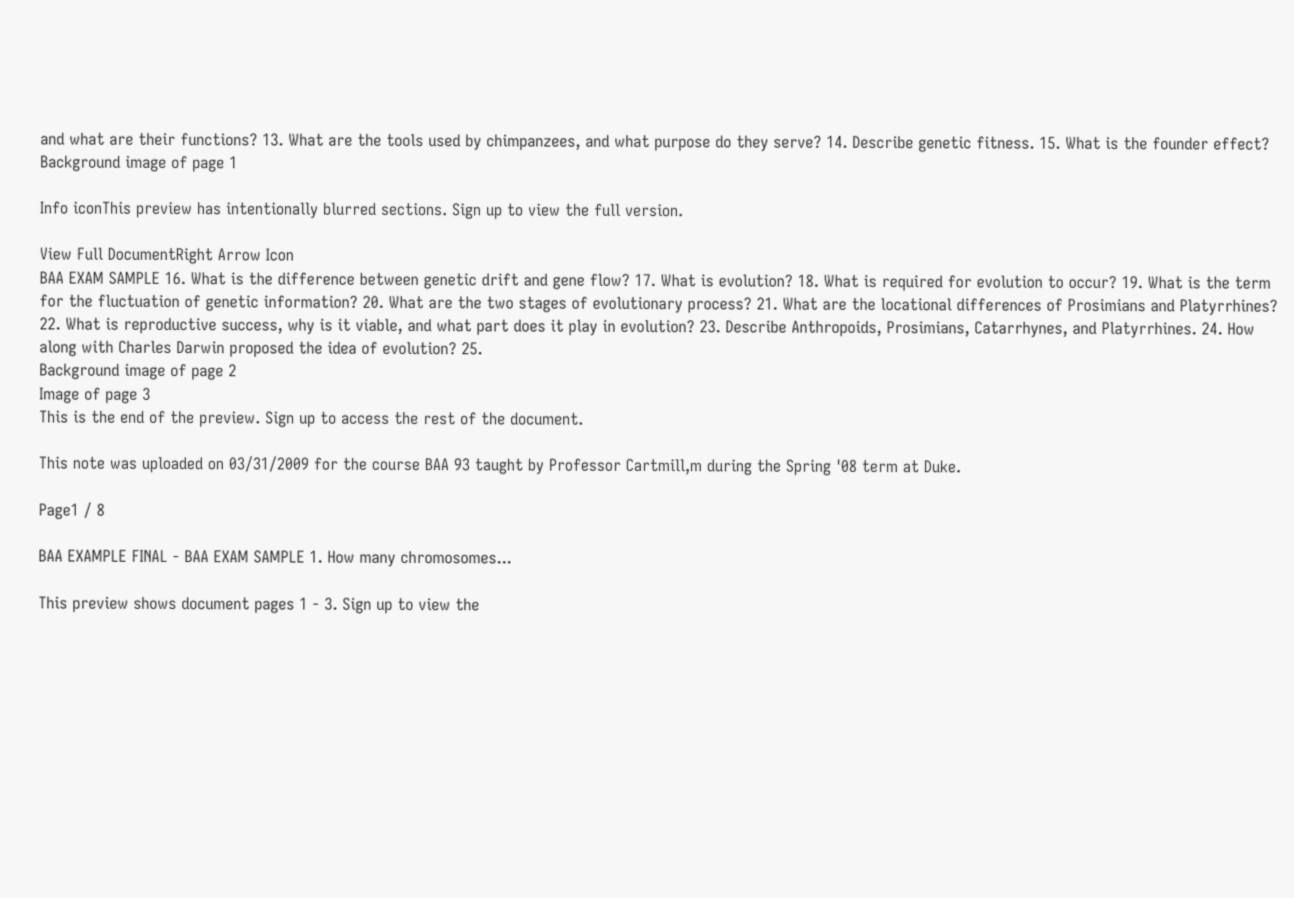and what are their functions? 13. What are the tools used by chimpanzees, and what purpose do they serve? 14. Describe genetic fitness. 15. What is the founder effect?
Background image of page 1

Info iconThis preview has intentionally blurred sections. Sign up to view the full version.

View Full DocumentRight Arrow Icon
BAA EXAM SAMPLE 16. What is the difference between genetic drift and gene flow? 17. What is evolution? 18. What is required for evolution to occur? 19. What is the term for the fluctuation of genetic information? 20. What are the two stages of evolutionary process? 21. What are the locational differences of Prosimians and Platyrrhines? 22. What is reproductive success, why is it viable, and what part does it play in evolution? 23. Describe Anthropoids, Prosimians, Catarrhynes, and Platyrrhines. 24. How along with Charles Darwin proposed the idea of evolution? 25.
Background image of page 2
Image of page 3
This is the end of the preview. Sign up to access the rest of the document.

This note was uploaded on 03/31/2009 for the course BAA 93 taught by Professor Cartmill,m during the Spring '08 term at Duke.

Page1 / 8

BAA EXAMPLE FINAL - BAA EXAM SAMPLE 1. How many chromosomes...

This preview shows document pages 1 - 3. Sign up to view the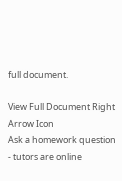full document.

View Full Document Right Arrow Icon
Ask a homework question - tutors are online